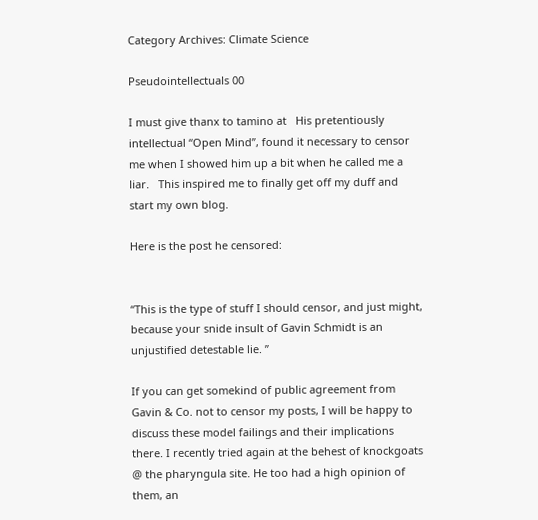Category Archives: Climate Science

Pseudointellectuals 00

I must give thanx to tamino at   His pretentiously intellectual “Open Mind”, found it necessary to censor me when I showed him up a bit when he called me a liar.   This inspired me to finally get off my duff and start my own blog.

Here is the post he censored:


“This is the type of stuff I should censor, and just might, because your snide insult of Gavin Schmidt is an unjustified detestable lie. ”

If you can get somekind of public agreement from Gavin & Co. not to censor my posts, I will be happy to discuss these model failings and their implications there. I recently tried again at the behest of knockgoats @ the pharyngula site. He too had a high opinion of them, an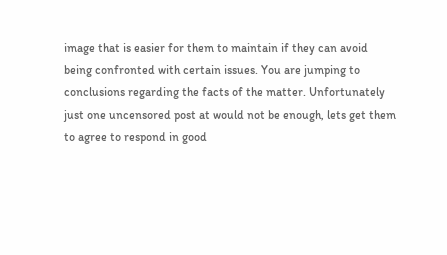image that is easier for them to maintain if they can avoid being confronted with certain issues. You are jumping to conclusions regarding the facts of the matter. Unfortunately just one uncensored post at would not be enough, lets get them to agree to respond in good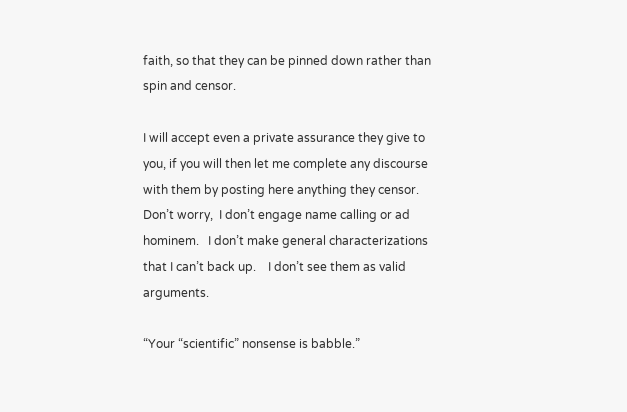faith, so that they can be pinned down rather than spin and censor.

I will accept even a private assurance they give to you, if you will then let me complete any discourse with them by posting here anything they censor. Don’t worry,  I don’t engage name calling or ad hominem.   I don’t make general characterizations that I can’t back up.    I don’t see them as valid arguments.

“Your “scientific” nonsense is babble.”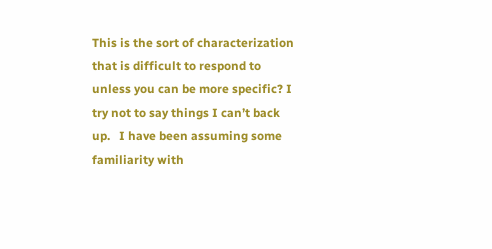This is the sort of characterization that is difficult to respond to unless you can be more specific? I try not to say things I can’t back up.   I have been assuming some familiarity with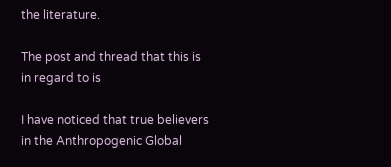the literature.

The post and thread that this is in regard to is

I have noticed that true believers in the Anthropogenic Global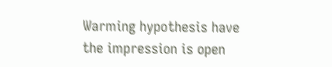Warming hypothesis have the impression is open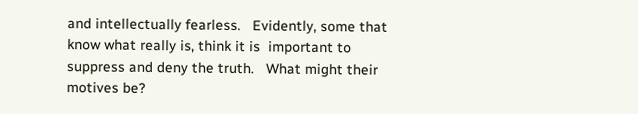and intellectually fearless.   Evidently, some that know what really is, think it is  important to suppress and deny the truth.   What might their motives be?